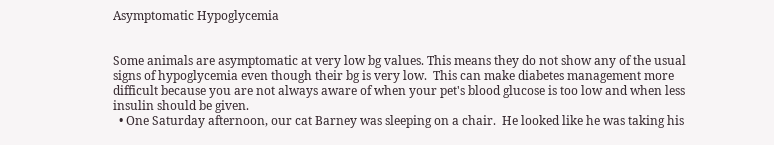Asymptomatic Hypoglycemia


Some animals are asymptomatic at very low bg values. This means they do not show any of the usual signs of hypoglycemia even though their bg is very low.  This can make diabetes management more difficult because you are not always aware of when your pet's blood glucose is too low and when less insulin should be given.
  • One Saturday afternoon, our cat Barney was sleeping on a chair.  He looked like he was taking his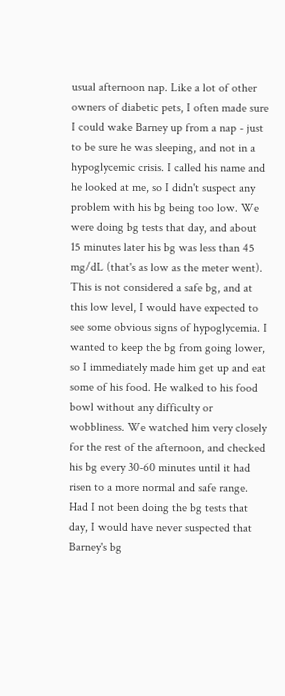usual afternoon nap. Like a lot of other owners of diabetic pets, I often made sure I could wake Barney up from a nap - just to be sure he was sleeping, and not in a hypoglycemic crisis. I called his name and he looked at me, so I didn't suspect any problem with his bg being too low. We were doing bg tests that day, and about 15 minutes later his bg was less than 45 mg/dL (that's as low as the meter went). This is not considered a safe bg, and at this low level, I would have expected to see some obvious signs of hypoglycemia. I wanted to keep the bg from going lower, so I immediately made him get up and eat some of his food. He walked to his food bowl without any difficulty or wobbliness. We watched him very closely for the rest of the afternoon, and checked his bg every 30-60 minutes until it had risen to a more normal and safe range.  Had I not been doing the bg tests that day, I would have never suspected that Barney's bg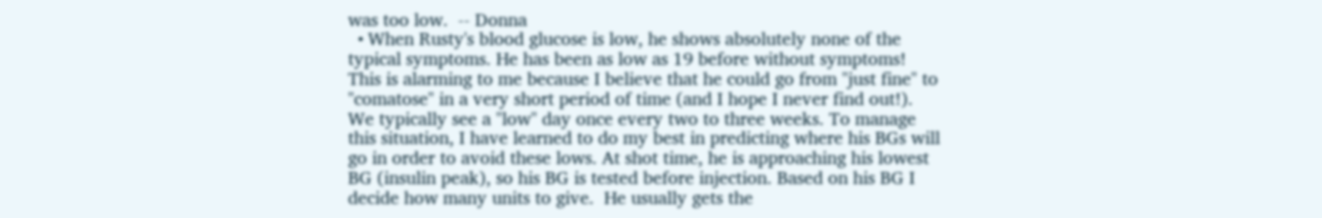was too low.  -- Donna
  • When Rusty's blood glucose is low, he shows absolutely none of the typical symptoms. He has been as low as 19 before without symptoms!  This is alarming to me because I believe that he could go from "just fine" to "comatose" in a very short period of time (and I hope I never find out!). We typically see a "low" day once every two to three weeks. To manage this situation, I have learned to do my best in predicting where his BGs will go in order to avoid these lows. At shot time, he is approaching his lowest BG (insulin peak), so his BG is tested before injection. Based on his BG I decide how many units to give.  He usually gets the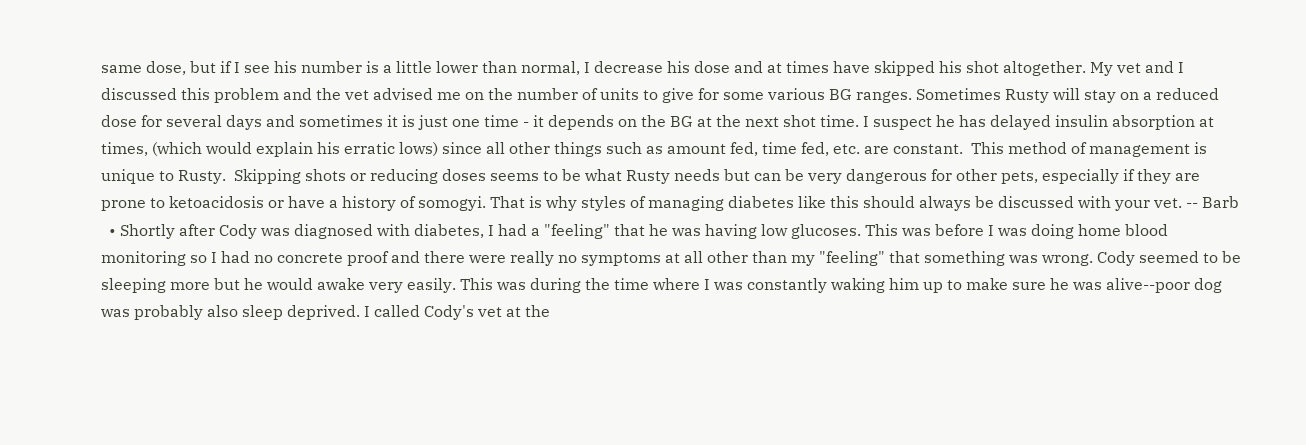same dose, but if I see his number is a little lower than normal, I decrease his dose and at times have skipped his shot altogether. My vet and I discussed this problem and the vet advised me on the number of units to give for some various BG ranges. Sometimes Rusty will stay on a reduced dose for several days and sometimes it is just one time - it depends on the BG at the next shot time. I suspect he has delayed insulin absorption at times, (which would explain his erratic lows) since all other things such as amount fed, time fed, etc. are constant.  This method of management is unique to Rusty.  Skipping shots or reducing doses seems to be what Rusty needs but can be very dangerous for other pets, especially if they are prone to ketoacidosis or have a history of somogyi. That is why styles of managing diabetes like this should always be discussed with your vet. -- Barb
  • Shortly after Cody was diagnosed with diabetes, I had a "feeling" that he was having low glucoses. This was before I was doing home blood monitoring so I had no concrete proof and there were really no symptoms at all other than my "feeling" that something was wrong. Cody seemed to be sleeping more but he would awake very easily. This was during the time where I was constantly waking him up to make sure he was alive--poor dog was probably also sleep deprived. I called Cody's vet at the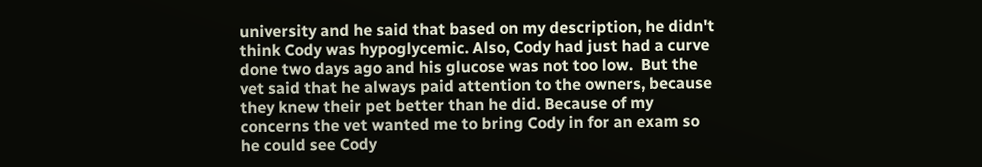university and he said that based on my description, he didn't think Cody was hypoglycemic. Also, Cody had just had a curve done two days ago and his glucose was not too low.  But the vet said that he always paid attention to the owners, because they knew their pet better than he did. Because of my concerns the vet wanted me to bring Cody in for an exam so he could see Cody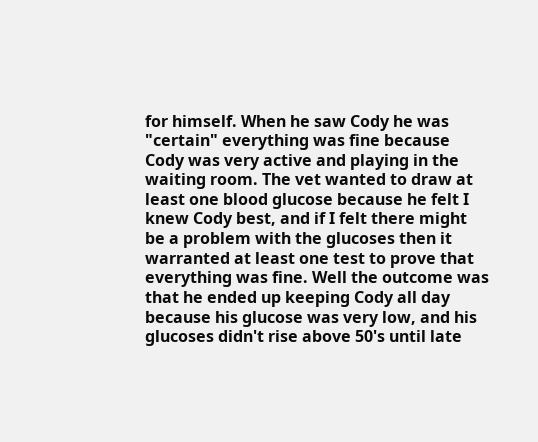for himself. When he saw Cody he was "certain" everything was fine because Cody was very active and playing in the waiting room. The vet wanted to draw at least one blood glucose because he felt I knew Cody best, and if I felt there might be a problem with the glucoses then it warranted at least one test to prove that everything was fine. Well the outcome was that he ended up keeping Cody all day because his glucose was very low, and his glucoses didn't rise above 50's until late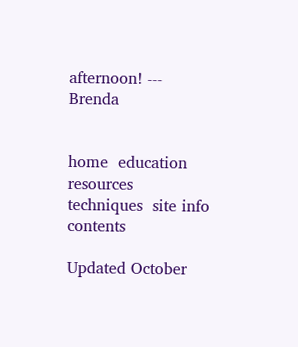afternoon! --- Brenda


home  education  resources  techniques  site info  contents

Updated October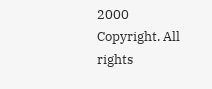2000
Copyright. All rights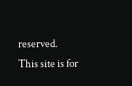reserved.
This site is for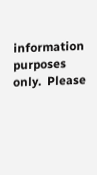information purposes only.  Please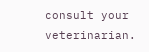consult your veterinarian.